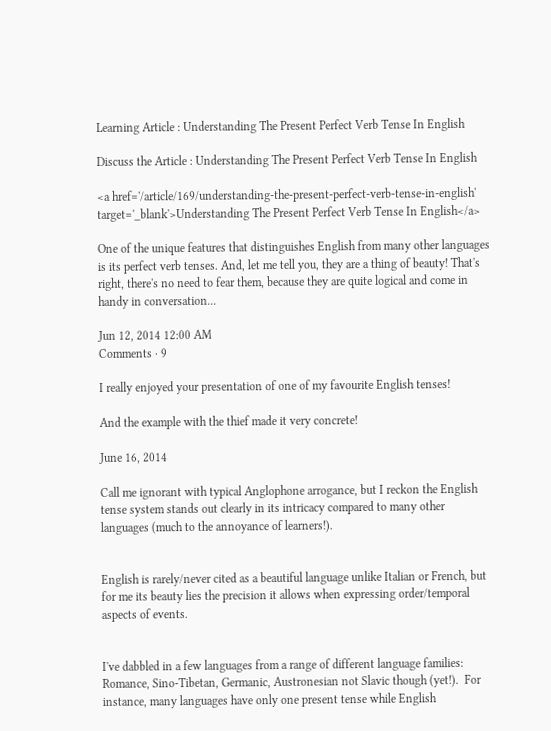Learning Article : Understanding The Present Perfect Verb Tense In English

Discuss the Article : Understanding The Present Perfect Verb Tense In English

<a href='/article/169/understanding-the-present-perfect-verb-tense-in-english' target='_blank'>Understanding The Present Perfect Verb Tense In English</a>

One of the unique features that distinguishes English from many other languages is its perfect verb tenses. And, let me tell you, they are a thing of beauty! That's right, there's no need to fear them, because they are quite logical and come in handy in conversation...

Jun 12, 2014 12:00 AM
Comments · 9

I really enjoyed your presentation of one of my favourite English tenses!

And the example with the thief made it very concrete!

June 16, 2014

Call me ignorant with typical Anglophone arrogance, but I reckon the English tense system stands out clearly in its intricacy compared to many other languages (much to the annoyance of learners!).


English is rarely/never cited as a beautiful language unlike Italian or French, but for me its beauty lies the precision it allows when expressing order/temporal aspects of events.


I've dabbled in a few languages from a range of different language families: Romance, Sino-Tibetan, Germanic, Austronesian not Slavic though (yet!).  For instance, many languages have only one present tense while English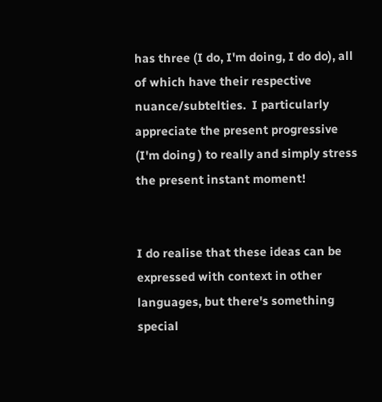has three (I do, I'm doing, I do do), all of which have their respective nuance/subtelties.  I particularly appreciate the present progressive (I'm doing ) to really and simply stress the present instant moment!


I do realise that these ideas can be expressed with context in other languages, but there's something special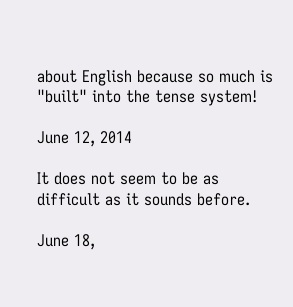about English because so much is "built" into the tense system!

June 12, 2014

It does not seem to be as difficult as it sounds before.

June 18,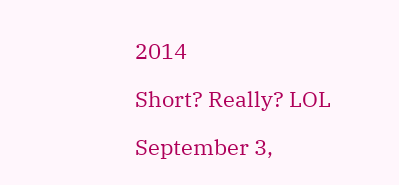2014

Short? Really? LOL

September 3,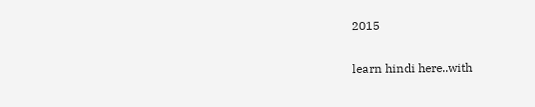2015

learn hindi here..with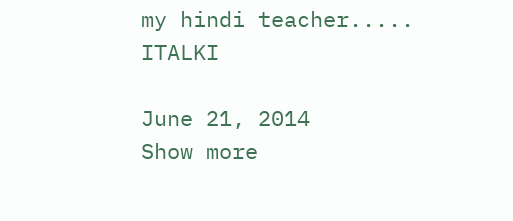my hindi teacher..... ITALKI

June 21, 2014
Show more